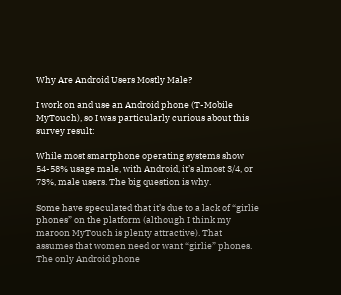Why Are Android Users Mostly Male?

I work on and use an Android phone (T-Mobile MyTouch), so I was particularly curious about this survey result:

While most smartphone operating systems show 54-58% usage male, with Android, it’s almost 3/4, or 73%, male users. The big question is why.

Some have speculated that it’s due to a lack of “girlie phones” on the platform (although I think my maroon MyTouch is plenty attractive). That assumes that women need or want “girlie” phones. The only Android phone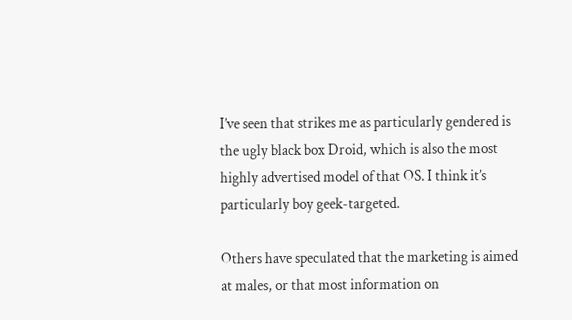I’ve seen that strikes me as particularly gendered is the ugly black box Droid, which is also the most highly advertised model of that OS. I think it’s particularly boy geek-targeted.

Others have speculated that the marketing is aimed at males, or that most information on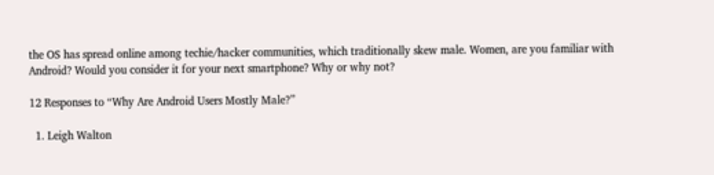the OS has spread online among techie/hacker communities, which traditionally skew male. Women, are you familiar with Android? Would you consider it for your next smartphone? Why or why not?

12 Responses to “Why Are Android Users Mostly Male?”

  1. Leigh Walton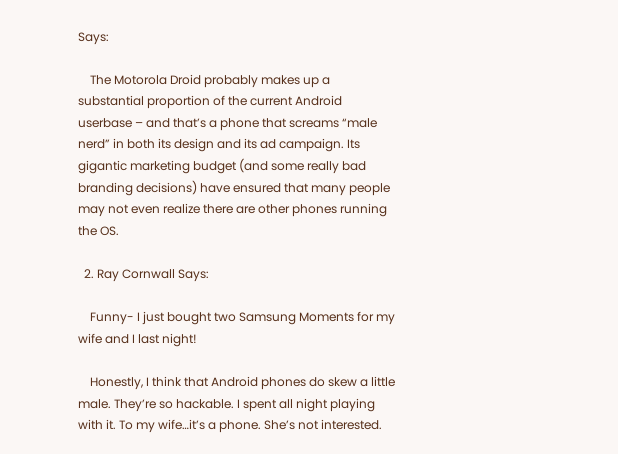Says:

    The Motorola Droid probably makes up a substantial proportion of the current Android userbase – and that’s a phone that screams “male nerd” in both its design and its ad campaign. Its gigantic marketing budget (and some really bad branding decisions) have ensured that many people may not even realize there are other phones running the OS.

  2. Ray Cornwall Says:

    Funny- I just bought two Samsung Moments for my wife and I last night!

    Honestly, I think that Android phones do skew a little male. They’re so hackable. I spent all night playing with it. To my wife…it’s a phone. She’s not interested.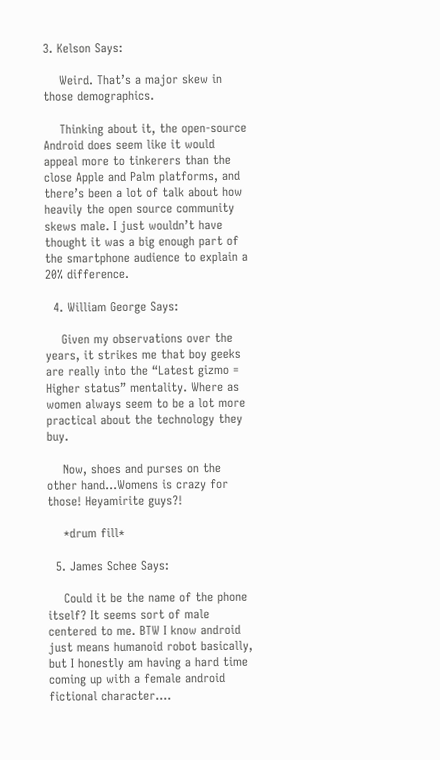3. Kelson Says:

    Weird. That’s a major skew in those demographics.

    Thinking about it, the open-source Android does seem like it would appeal more to tinkerers than the close Apple and Palm platforms, and there’s been a lot of talk about how heavily the open source community skews male. I just wouldn’t have thought it was a big enough part of the smartphone audience to explain a 20% difference.

  4. William George Says:

    Given my observations over the years, it strikes me that boy geeks are really into the “Latest gizmo = Higher status” mentality. Where as women always seem to be a lot more practical about the technology they buy.

    Now, shoes and purses on the other hand…Womens is crazy for those! Heyamirite guys?!

    *drum fill*

  5. James Schee Says:

    Could it be the name of the phone itself? It seems sort of male centered to me. BTW I know android just means humanoid robot basically, but I honestly am having a hard time coming up with a female android fictional character….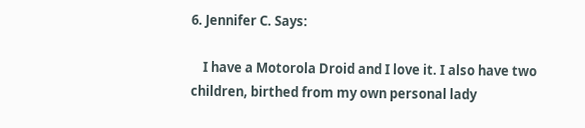6. Jennifer C. Says:

    I have a Motorola Droid and I love it. I also have two children, birthed from my own personal lady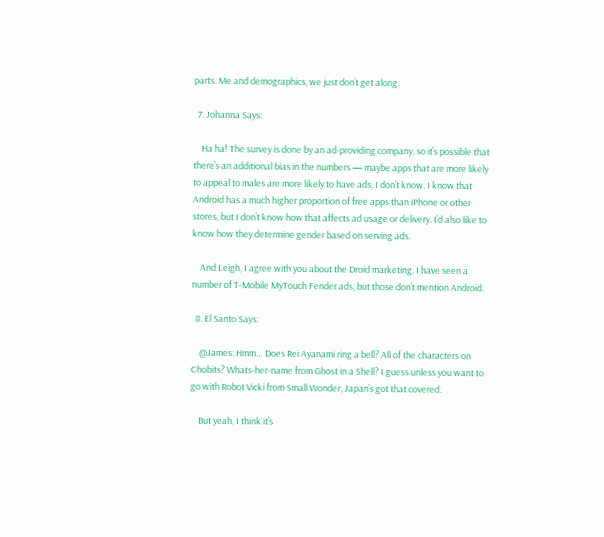parts. Me and demographics, we just don’t get along.

  7. Johanna Says:

    Ha ha! The survey is done by an ad-providing company, so it’s possible that there’s an additional bias in the numbers — maybe apps that are more likely to appeal to males are more likely to have ads, I don’t know. I know that Android has a much higher proportion of free apps than iPhone or other stores, but I don’t know how that affects ad usage or delivery. I’d also like to know how they determine gender based on serving ads.

    And Leigh, I agree with you about the Droid marketing. I have seen a number of T-Mobile MyTouch Fender ads, but those don’t mention Android.

  8. El Santo Says:

    @James: Hmm… Does Rei Ayanami ring a bell? All of the characters on Chobits? Whats-her-name from Ghost in a Shell? I guess unless you want to go with Robot Vicki from Small Wonder, Japan’s got that covered.

    But yeah, I think it’s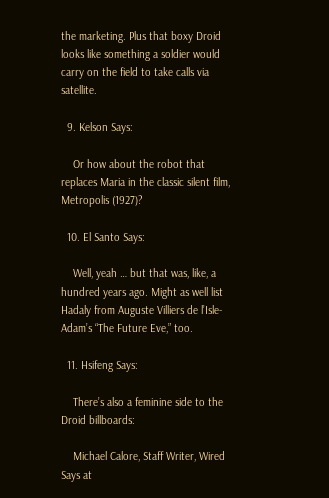the marketing. Plus that boxy Droid looks like something a soldier would carry on the field to take calls via satellite.

  9. Kelson Says:

    Or how about the robot that replaces Maria in the classic silent film, Metropolis (1927)?

  10. El Santo Says:

    Well, yeah … but that was, like, a hundred years ago. Might as well list Hadaly from Auguste Villiers de l’Isle-Adam’s “The Future Eve,” too.

  11. Hsifeng Says:

    There’s also a feminine side to the Droid billboards:

    Michael Calore, Staff Writer, Wired Says at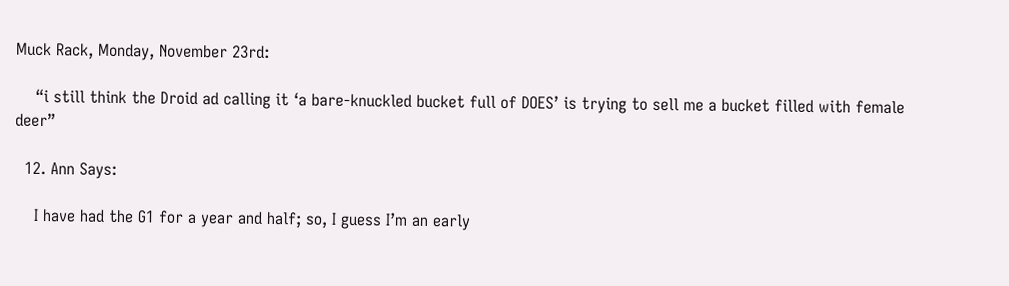Muck Rack, Monday, November 23rd:

    “i still think the Droid ad calling it ‘a bare-knuckled bucket full of DOES’ is trying to sell me a bucket filled with female deer”

  12. Ann Says:

    I have had the G1 for a year and half; so, I guess I’m an early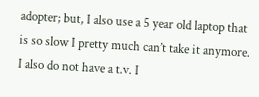adopter; but, I also use a 5 year old laptop that is so slow I pretty much can’t take it anymore. I also do not have a t.v. I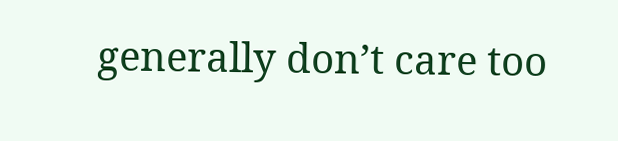generally don’t care too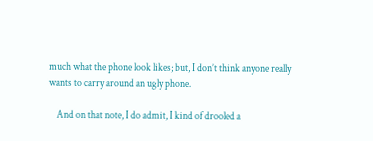much what the phone look likes; but, I don’t think anyone really wants to carry around an ugly phone.

    And on that note, I do admit, I kind of drooled a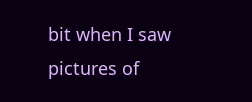bit when I saw pictures of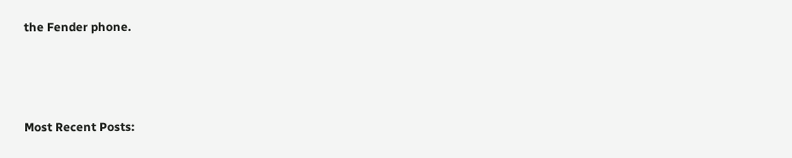the Fender phone.




Most Recent Posts: